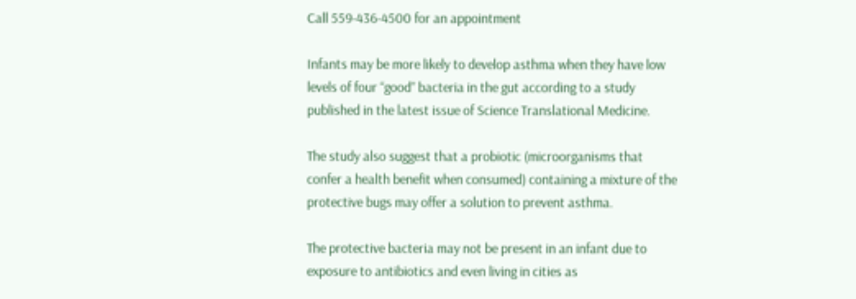Call 559-436-4500 for an appointment

Infants may be more likely to develop asthma when they have low levels of four “good” bacteria in the gut according to a study published in the latest issue of Science Translational Medicine.

The study also suggest that a probiotic (microorganisms that confer a health benefit when consumed) containing a mixture of the protective bugs may offer a solution to prevent asthma.

The protective bacteria may not be present in an infant due to exposure to antibiotics and even living in cities as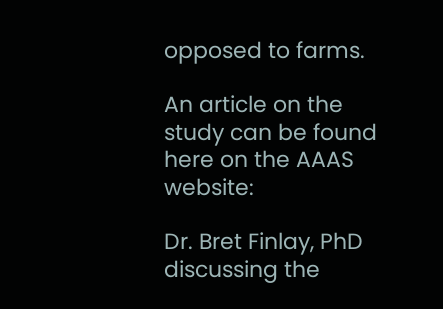opposed to farms.

An article on the study can be found here on the AAAS website:

Dr. Bret Finlay, PhD discussing the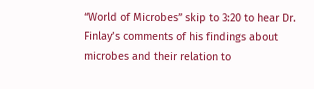“World of Microbes” skip to 3:20 to hear Dr. Finlay’s comments of his findings about microbes and their relation to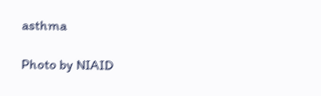asthma

Photo by NIAID